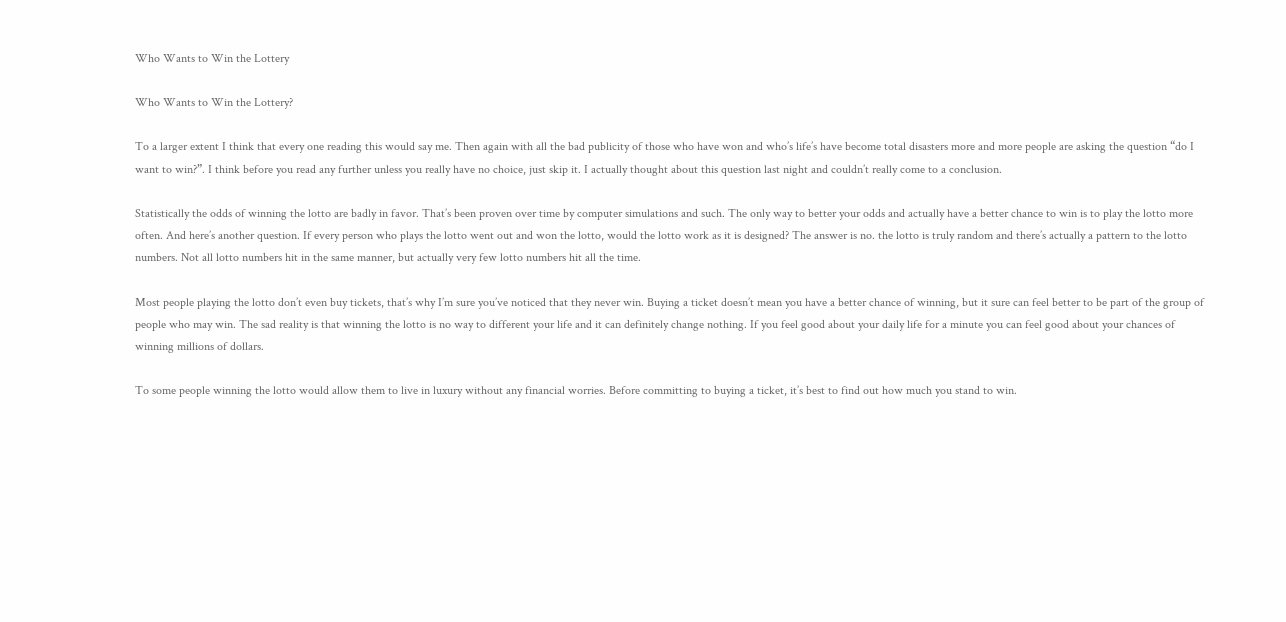Who Wants to Win the Lottery

Who Wants to Win the Lottery?

To a larger extent I think that every one reading this would say me. Then again with all the bad publicity of those who have won and who’s life’s have become total disasters more and more people are asking the question “do I want to win?”. I think before you read any further unless you really have no choice, just skip it. I actually thought about this question last night and couldn’t really come to a conclusion.

Statistically the odds of winning the lotto are badly in favor. That’s been proven over time by computer simulations and such. The only way to better your odds and actually have a better chance to win is to play the lotto more often. And here’s another question. If every person who plays the lotto went out and won the lotto, would the lotto work as it is designed? The answer is no. the lotto is truly random and there’s actually a pattern to the lotto numbers. Not all lotto numbers hit in the same manner, but actually very few lotto numbers hit all the time.

Most people playing the lotto don’t even buy tickets, that’s why I’m sure you’ve noticed that they never win. Buying a ticket doesn’t mean you have a better chance of winning, but it sure can feel better to be part of the group of people who may win. The sad reality is that winning the lotto is no way to different your life and it can definitely change nothing. If you feel good about your daily life for a minute you can feel good about your chances of winning millions of dollars.

To some people winning the lotto would allow them to live in luxury without any financial worries. Before committing to buying a ticket, it’s best to find out how much you stand to win.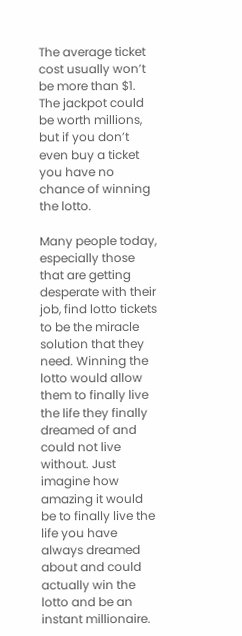The average ticket cost usually won’t be more than $1. The jackpot could be worth millions, but if you don’t even buy a ticket you have no chance of winning the lotto.

Many people today, especially those that are getting desperate with their job, find lotto tickets to be the miracle solution that they need. Winning the lotto would allow them to finally live the life they finally dreamed of and could not live without. Just imagine how amazing it would be to finally live the life you have always dreamed about and could actually win the lotto and be an instant millionaire.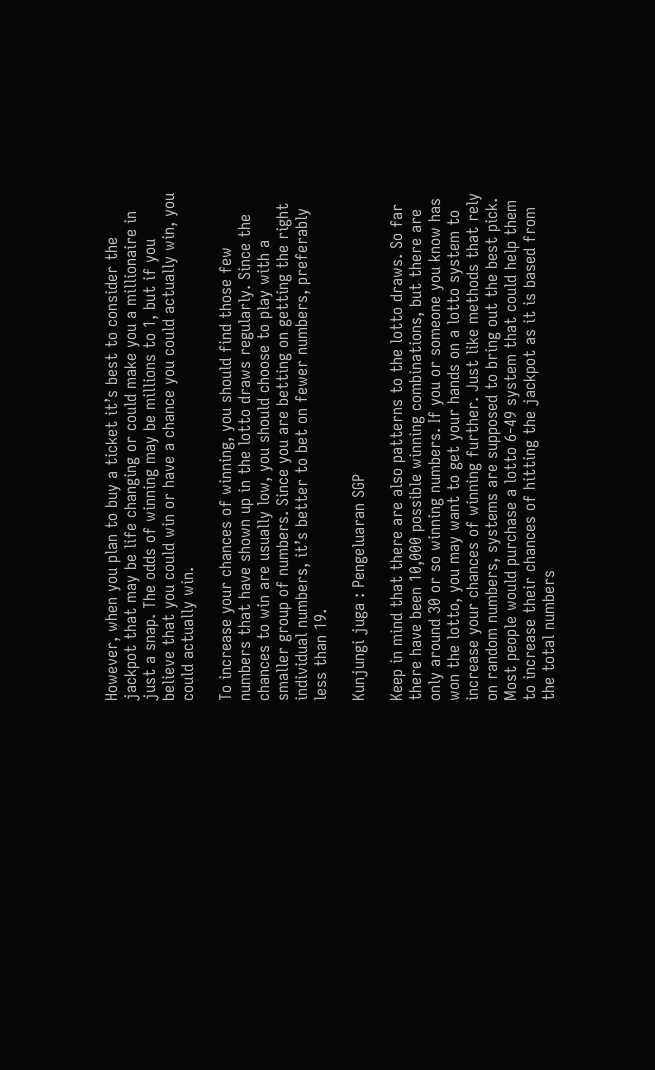However, when you plan to buy a ticket it’s best to consider the jackpot that may be life changing or could make you a millionaire in just a snap. The odds of winning may be millions to 1, but if you believe that you could win or have a chance you could actually win, you could actually win.

To increase your chances of winning, you should find those few numbers that have shown up in the lotto draws regularly. Since the chances to win are usually low, you should choose to play with a smaller group of numbers. Since you are betting on getting the right individual numbers, it’s better to bet on fewer numbers, preferably less than 19.

Kunjungi juga : Pengeluaran SGP

Keep in mind that there are also patterns to the lotto draws. So far there have been 10,000 possible winning combinations, but there are only around 30 or so winning numbers. If you or someone you know has won the lotto, you may want to get your hands on a lotto system to increase your chances of winning further. Just like methods that rely on random numbers, systems are supposed to bring out the best pick. Most people would purchase a lotto 6-49 system that could help them to increase their chances of hitting the jackpot as it is based from the total numbers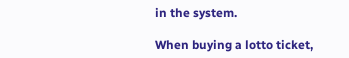in the system.

When buying a lotto ticket,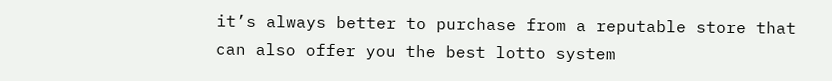it’s always better to purchase from a reputable store that can also offer you the best lotto system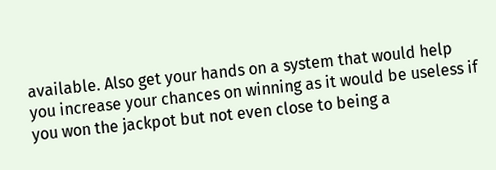available. Also get your hands on a system that would help you increase your chances on winning as it would be useless if you won the jackpot but not even close to being a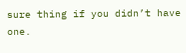sure thing if you didn’t have one.